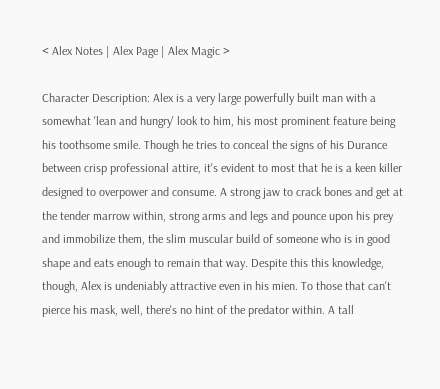< Alex Notes | Alex Page | Alex Magic >

Character Description: Alex is a very large powerfully built man with a somewhat 'lean and hungry' look to him, his most prominent feature being his toothsome smile. Though he tries to conceal the signs of his Durance between crisp professional attire, it's evident to most that he is a keen killer designed to overpower and consume. A strong jaw to crack bones and get at the tender marrow within, strong arms and legs and pounce upon his prey and immobilize them, the slim muscular build of someone who is in good shape and eats enough to remain that way. Despite this this knowledge, though, Alex is undeniably attractive even in his mien. To those that can't pierce his mask, well, there's no hint of the predator within. A tall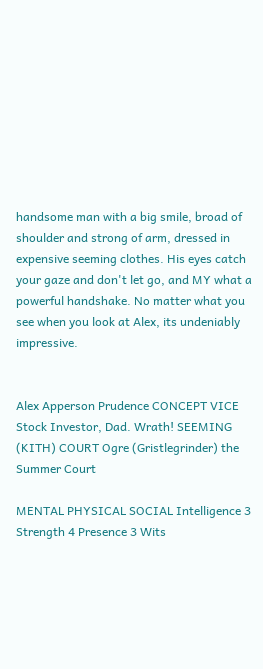handsome man with a big smile, broad of shoulder and strong of arm, dressed in expensive seeming clothes. His eyes catch your gaze and don't let go, and MY what a powerful handshake. No matter what you see when you look at Alex, its undeniably impressive.


Alex Apperson Prudence CONCEPT VICE Stock Investor, Dad. Wrath! SEEMING (KITH) COURT Ogre (Gristlegrinder) the Summer Court

MENTAL PHYSICAL SOCIAL Intelligence 3 Strength 4 Presence 3 Wits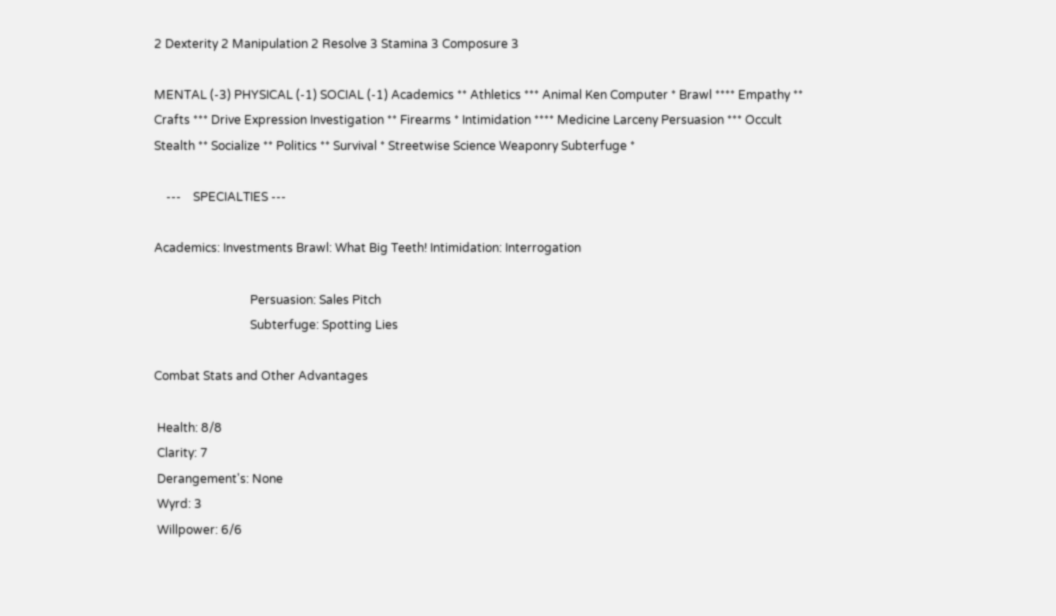2 Dexterity 2 Manipulation 2 Resolve 3 Stamina 3 Composure 3

MENTAL (-3) PHYSICAL (-1) SOCIAL (-1) Academics ** Athletics *** Animal Ken Computer * Brawl **** Empathy ** Crafts *** Drive Expression Investigation ** Firearms * Intimidation **** Medicine Larceny Persuasion *** Occult Stealth ** Socialize ** Politics ** Survival * Streetwise Science Weaponry Subterfuge *

    ---    SPECIALTIES ---

Academics: Investments Brawl: What Big Teeth! Intimidation: Interrogation

                                Persuasion: Sales Pitch
                                Subterfuge: Spotting Lies

Combat Stats and Other Advantages

 Health: 8/8
 Clarity: 7
 Derangement's: None
 Wyrd: 3
 Willpower: 6/6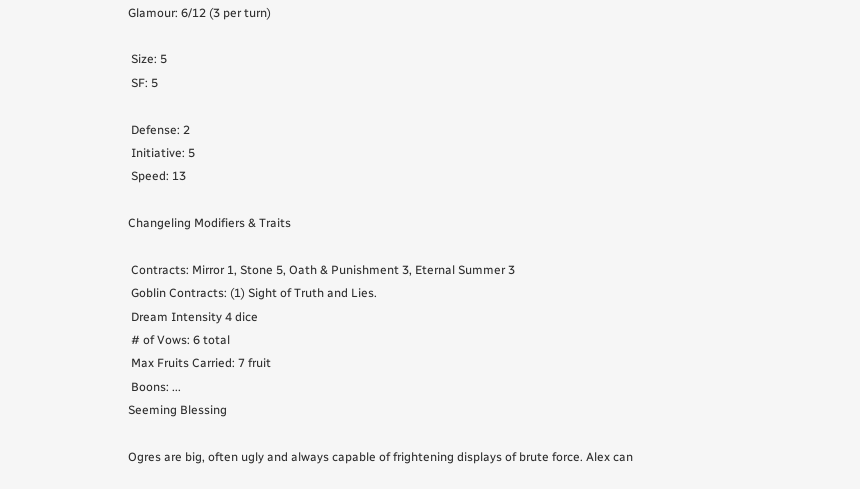Glamour: 6/12 (3 per turn)

 Size: 5
 SF: 5

 Defense: 2
 Initiative: 5
 Speed: 13

Changeling Modifiers & Traits

 Contracts: Mirror 1, Stone 5, Oath & Punishment 3, Eternal Summer 3
 Goblin Contracts: (1) Sight of Truth and Lies.
 Dream Intensity 4 dice
 # of Vows: 6 total
 Max Fruits Carried: 7 fruit
 Boons: ...
Seeming Blessing

Ogres are big, often ugly and always capable of frightening displays of brute force. Alex can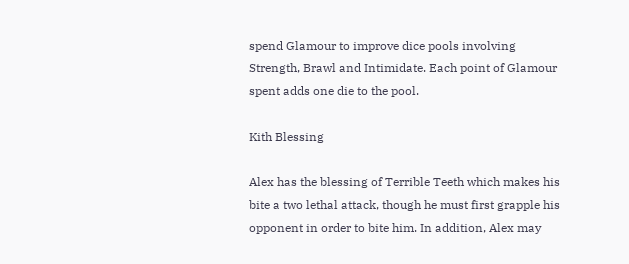spend Glamour to improve dice pools involving Strength, Brawl and Intimidate. Each point of Glamour spent adds one die to the pool.

Kith Blessing

Alex has the blessing of Terrible Teeth which makes his bite a two lethal attack, though he must first grapple his opponent in order to bite him. In addition, Alex may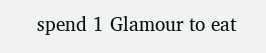spend 1 Glamour to eat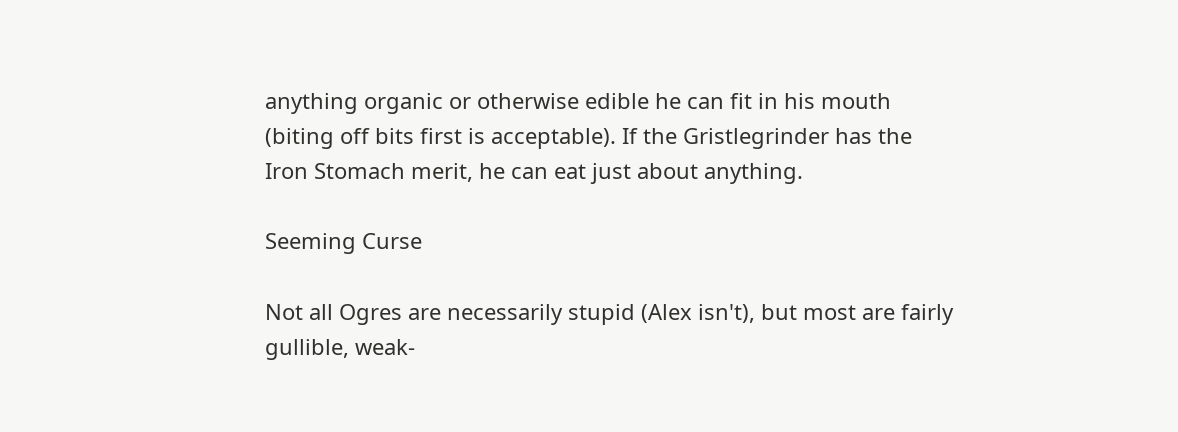anything organic or otherwise edible he can fit in his mouth (biting off bits first is acceptable). If the Gristlegrinder has the Iron Stomach merit, he can eat just about anything.

Seeming Curse

Not all Ogres are necessarily stupid (Alex isn't), but most are fairly gullible, weak-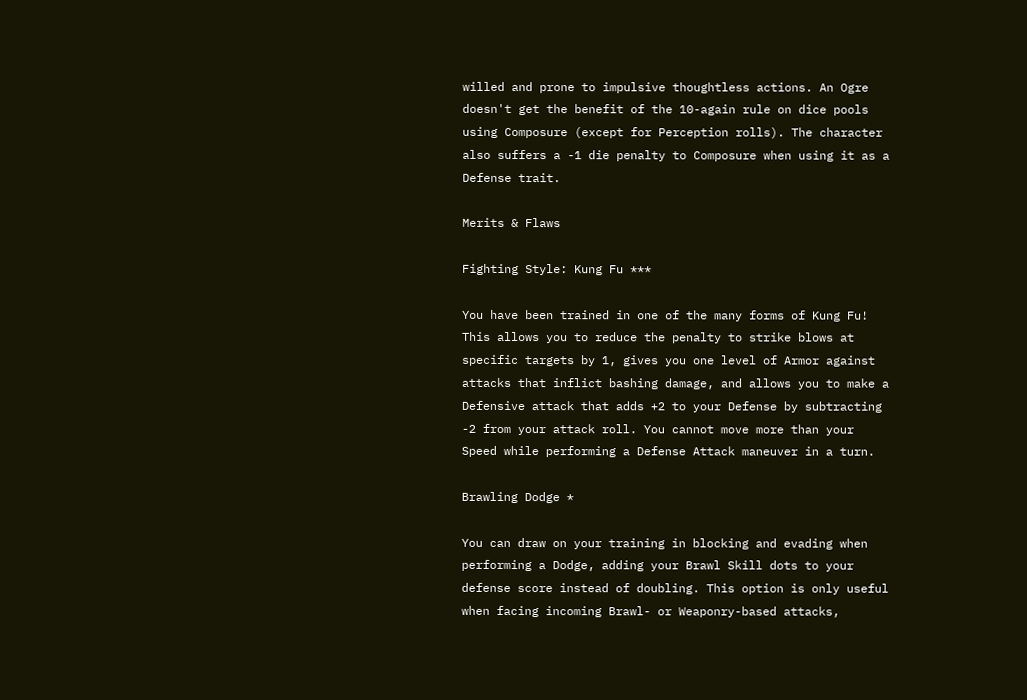willed and prone to impulsive thoughtless actions. An Ogre doesn't get the benefit of the 10-again rule on dice pools using Composure (except for Perception rolls). The character also suffers a -1 die penalty to Composure when using it as a Defense trait.

Merits & Flaws

Fighting Style: Kung Fu ***

You have been trained in one of the many forms of Kung Fu! This allows you to reduce the penalty to strike blows at specific targets by 1, gives you one level of Armor against attacks that inflict bashing damage, and allows you to make a Defensive attack that adds +2 to your Defense by subtracting -2 from your attack roll. You cannot move more than your Speed while performing a Defense Attack maneuver in a turn.

Brawling Dodge *

You can draw on your training in blocking and evading when performing a Dodge, adding your Brawl Skill dots to your defense score instead of doubling. This option is only useful when facing incoming Brawl- or Weaponry-based attacks,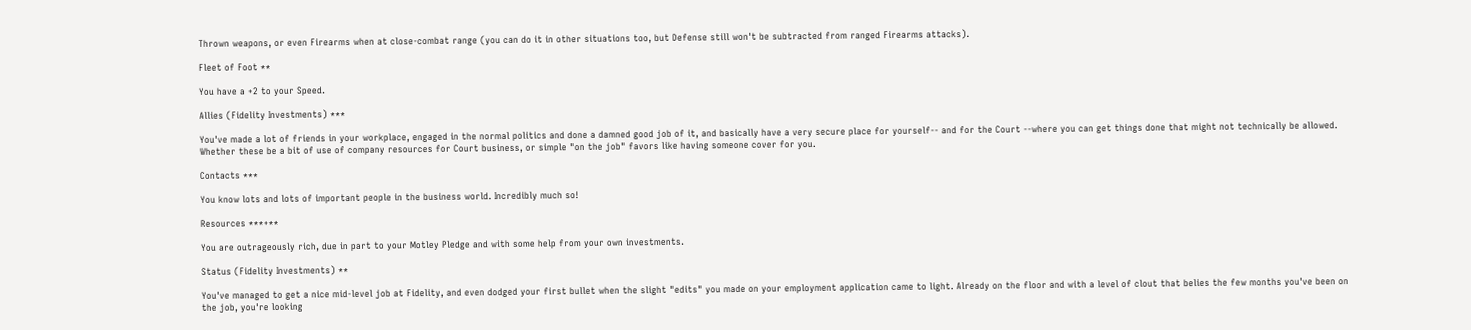Thrown weapons, or even Firearms when at close-combat range (you can do it in other situations too, but Defense still won't be subtracted from ranged Firearms attacks).

Fleet of Foot **

You have a +2 to your Speed.

Allies (Fidelity Investments) ***

You've made a lot of friends in your workplace, engaged in the normal politics and done a damned good job of it, and basically have a very secure place for yourself-- and for the Court --where you can get things done that might not technically be allowed. Whether these be a bit of use of company resources for Court business, or simple "on the job" favors like having someone cover for you.

Contacts ***

You know lots and lots of important people in the business world. Incredibly much so!

Resources ***+**

You are outrageously rich, due in part to your Motley Pledge and with some help from your own investments.

Status (Fidelity Investments) **

You've managed to get a nice mid-level job at Fidelity, and even dodged your first bullet when the slight "edits" you made on your employment application came to light. Already on the floor and with a level of clout that belies the few months you've been on the job, you're looking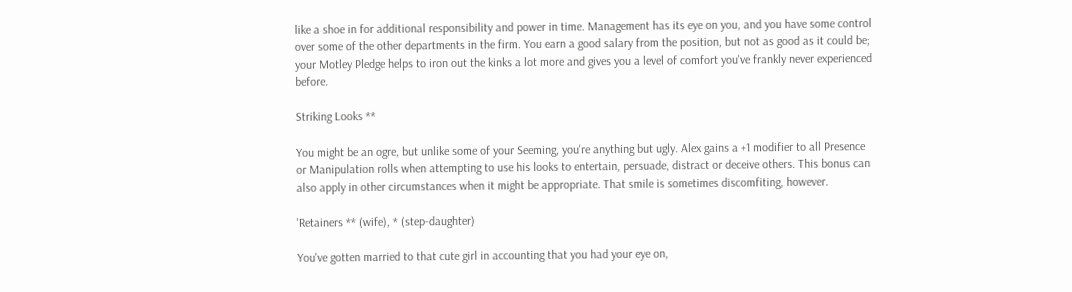like a shoe in for additional responsibility and power in time. Management has its eye on you, and you have some control over some of the other departments in the firm. You earn a good salary from the position, but not as good as it could be; your Motley Pledge helps to iron out the kinks a lot more and gives you a level of comfort you've frankly never experienced before.

Striking Looks **

You might be an ogre, but unlike some of your Seeming, you're anything but ugly. Alex gains a +1 modifier to all Presence or Manipulation rolls when attempting to use his looks to entertain, persuade, distract or deceive others. This bonus can also apply in other circumstances when it might be appropriate. That smile is sometimes discomfiting, however.

'Retainers ** (wife), * (step-daughter)

You've gotten married to that cute girl in accounting that you had your eye on,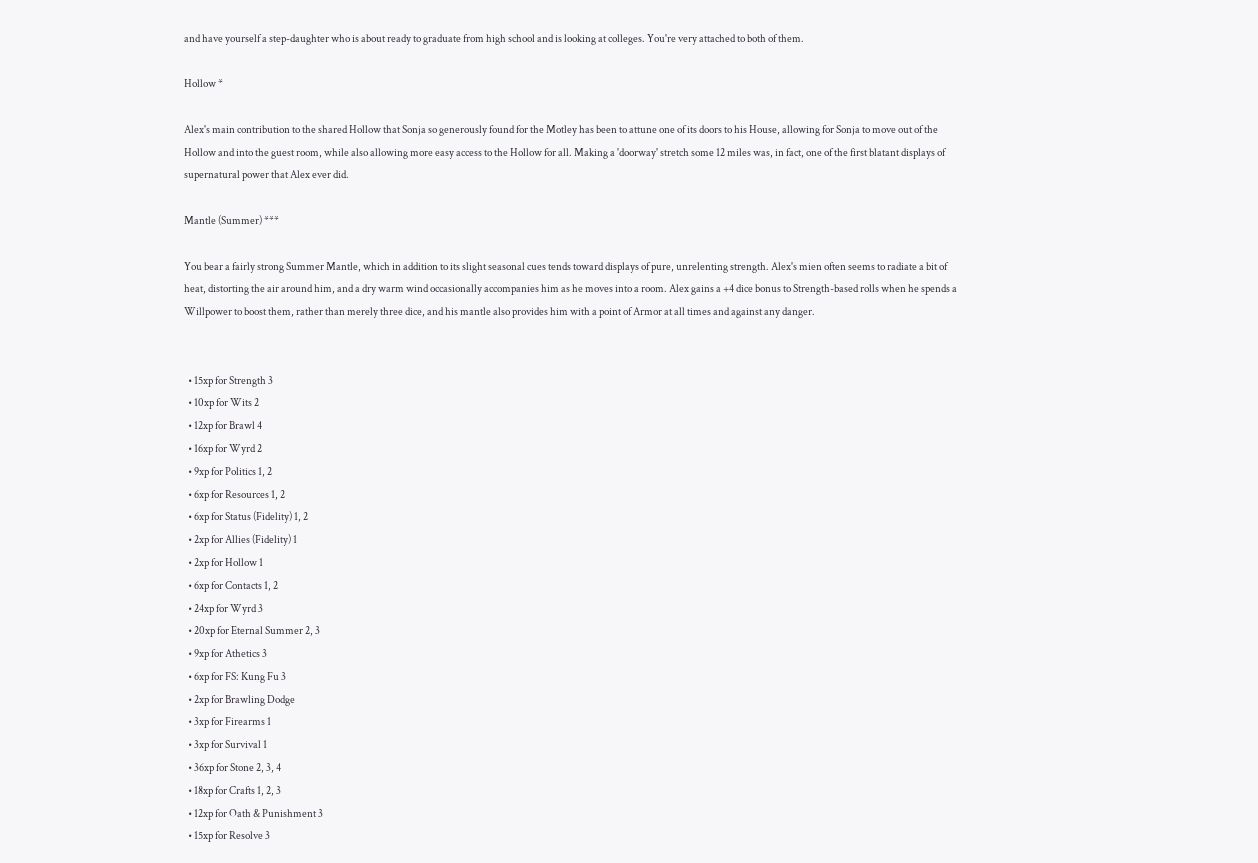and have yourself a step-daughter who is about ready to graduate from high school and is looking at colleges. You're very attached to both of them.

Hollow *

Alex's main contribution to the shared Hollow that Sonja so generously found for the Motley has been to attune one of its doors to his House, allowing for Sonja to move out of the Hollow and into the guest room, while also allowing more easy access to the Hollow for all. Making a 'doorway' stretch some 12 miles was, in fact, one of the first blatant displays of supernatural power that Alex ever did.

Mantle (Summer) ***

You bear a fairly strong Summer Mantle, which in addition to its slight seasonal cues tends toward displays of pure, unrelenting strength. Alex's mien often seems to radiate a bit of heat, distorting the air around him, and a dry warm wind occasionally accompanies him as he moves into a room. Alex gains a +4 dice bonus to Strength-based rolls when he spends a Willpower to boost them, rather than merely three dice, and his mantle also provides him with a point of Armor at all times and against any danger.


  • 15xp for Strength 3
  • 10xp for Wits 2
  • 12xp for Brawl 4
  • 16xp for Wyrd 2
  • 9xp for Politics 1, 2
  • 6xp for Resources 1, 2
  • 6xp for Status (Fidelity) 1, 2
  • 2xp for Allies (Fidelity) 1
  • 2xp for Hollow 1
  • 6xp for Contacts 1, 2
  • 24xp for Wyrd 3
  • 20xp for Eternal Summer 2, 3
  • 9xp for Athetics 3
  • 6xp for FS: Kung Fu 3
  • 2xp for Brawling Dodge
  • 3xp for Firearms 1
  • 3xp for Survival 1
  • 36xp for Stone 2, 3, 4
  • 18xp for Crafts 1, 2, 3
  • 12xp for Oath & Punishment 3
  • 15xp for Resolve 3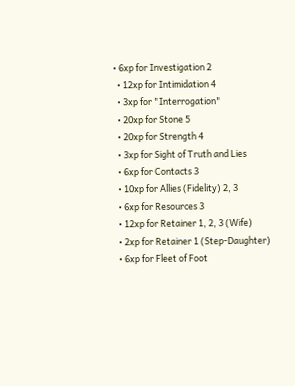• 6xp for Investigation 2
  • 12xp for Intimidation 4
  • 3xp for "Interrogation"
  • 20xp for Stone 5
  • 20xp for Strength 4
  • 3xp for Sight of Truth and Lies
  • 6xp for Contacts 3
  • 10xp for Allies (Fidelity) 2, 3
  • 6xp for Resources 3
  • 12xp for Retainer 1, 2, 3 (Wife)
  • 2xp for Retainer 1 (Step-Daughter)
  • 6xp for Fleet of Foot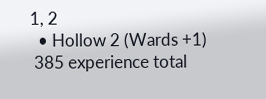1, 2
  • Hollow 2 (Wards +1)
 385 experience total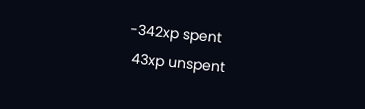-342xp spent
 43xp unspent